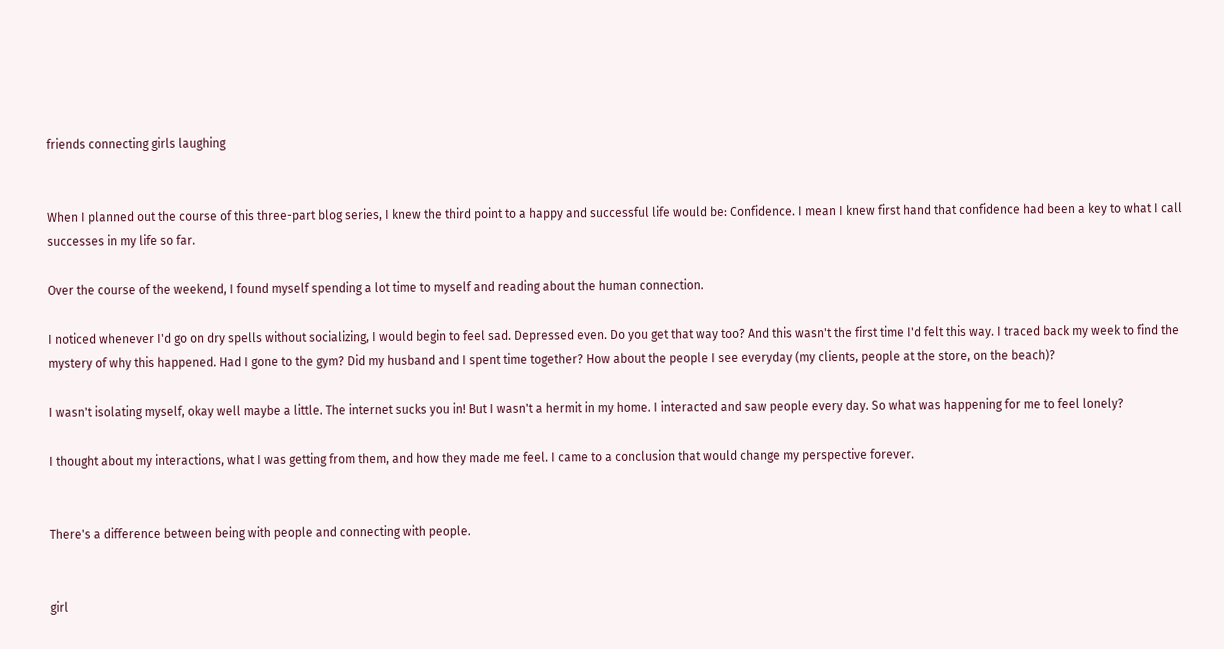friends connecting girls laughing


When I planned out the course of this three-part blog series, I knew the third point to a happy and successful life would be: Confidence. I mean I knew first hand that confidence had been a key to what I call successes in my life so far.

Over the course of the weekend, I found myself spending a lot time to myself and reading about the human connection.

I noticed whenever I'd go on dry spells without socializing, I would begin to feel sad. Depressed even. Do you get that way too? And this wasn't the first time I'd felt this way. I traced back my week to find the mystery of why this happened. Had I gone to the gym? Did my husband and I spent time together? How about the people I see everyday (my clients, people at the store, on the beach)?

I wasn't isolating myself, okay well maybe a little. The internet sucks you in! But I wasn't a hermit in my home. I interacted and saw people every day. So what was happening for me to feel lonely?

I thought about my interactions, what I was getting from them, and how they made me feel. I came to a conclusion that would change my perspective forever.


There's a difference between being with people and connecting with people.


girl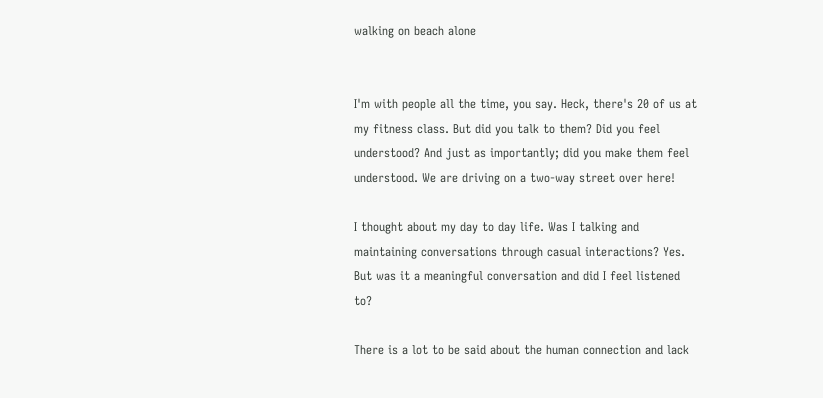walking on beach alone


I'm with people all the time, you say. Heck, there's 20 of us at my fitness class. But did you talk to them? Did you feel understood? And just as importantly; did you make them feel understood. We are driving on a two-way street over here!

I thought about my day to day life. Was I talking and maintaining conversations through casual interactions? Yes. But was it a meaningful conversation and did I feel listened to?

There is a lot to be said about the human connection and lack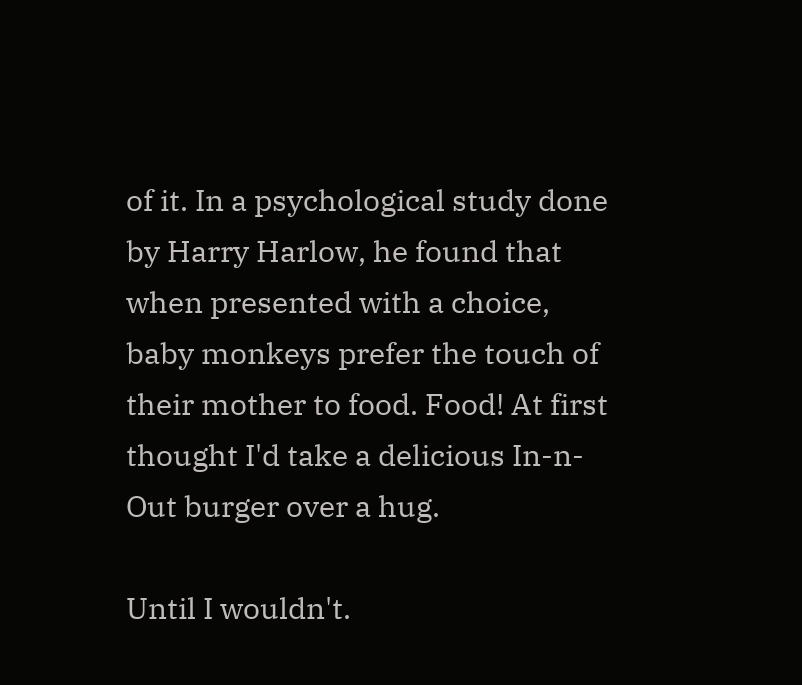of it. In a psychological study done by Harry Harlow, he found that when presented with a choice, baby monkeys prefer the touch of their mother to food. Food! At first thought I'd take a delicious In-n-Out burger over a hug.

Until I wouldn't.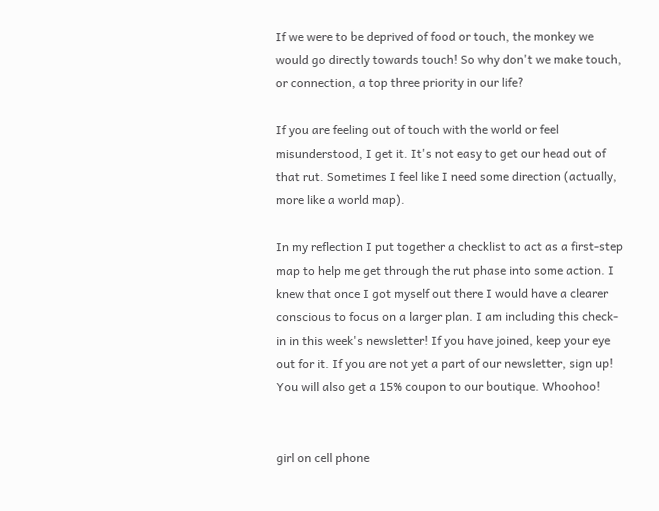If we were to be deprived of food or touch, the monkey we would go directly towards touch! So why don't we make touch, or connection, a top three priority in our life?

If you are feeling out of touch with the world or feel misunderstood, I get it. It's not easy to get our head out of that rut. Sometimes I feel like I need some direction (actually, more like a world map).

In my reflection I put together a checklist to act as a first-step map to help me get through the rut phase into some action. I knew that once I got myself out there I would have a clearer conscious to focus on a larger plan. I am including this check-in in this week's newsletter! If you have joined, keep your eye out for it. If you are not yet a part of our newsletter, sign up! You will also get a 15% coupon to our boutique. Whoohoo!


girl on cell phone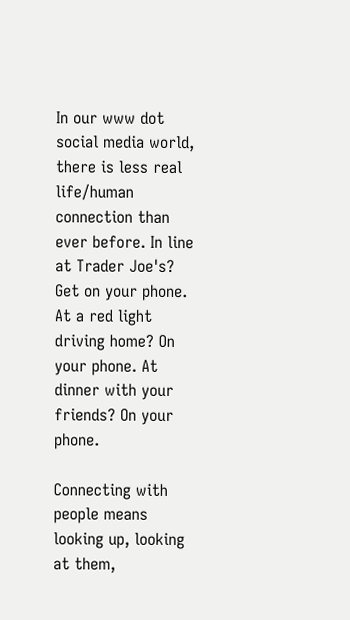In our www dot social media world, there is less real life/human connection than ever before. In line at Trader Joe's? Get on your phone. At a red light driving home? On your phone. At dinner with your friends? On your phone.

Connecting with people means looking up, looking at them,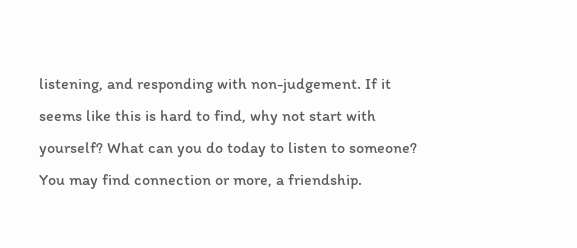listening, and responding with non-judgement. If it seems like this is hard to find, why not start with yourself? What can you do today to listen to someone? You may find connection or more, a friendship.